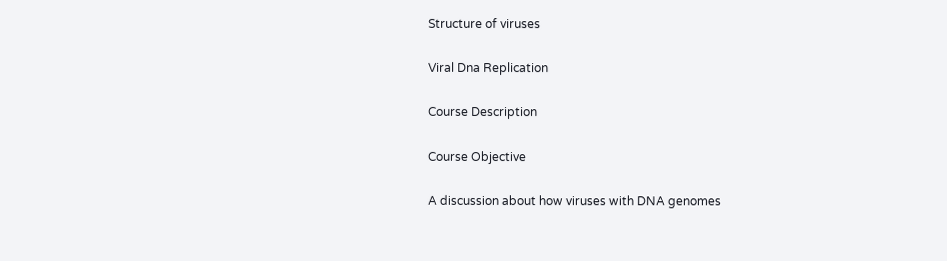Structure of viruses

Viral Dna Replication

Course Description

Course Objective

A discussion about how viruses with DNA genomes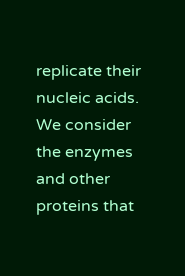replicate their nucleic acids. We consider the enzymes and other proteins that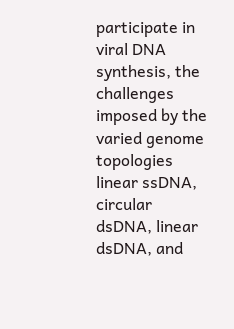participate in viral DNA synthesis, the challenges imposed by the varied genome topologies linear ssDNA, circular dsDNA, linear dsDNA, and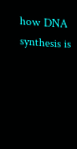how DNA synthesis is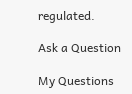regulated.

Ask a Question

My Questions